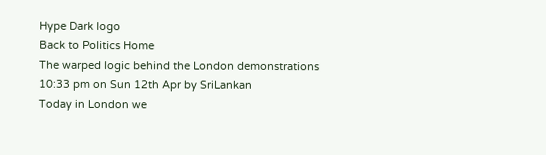Hype Dark logo
Back to Politics Home
The warped logic behind the London demonstrations
10:33 pm on Sun 12th Apr by SriLankan
Today in London we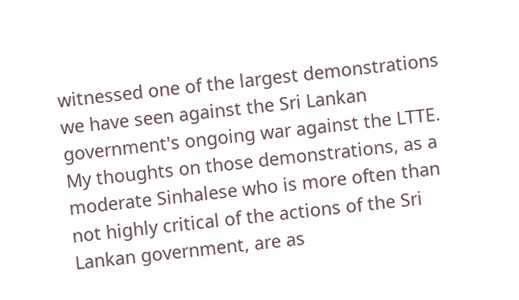witnessed one of the largest demonstrations we have seen against the Sri Lankan government's ongoing war against the LTTE. My thoughts on those demonstrations, as a moderate Sinhalese who is more often than not highly critical of the actions of the Sri Lankan government, are as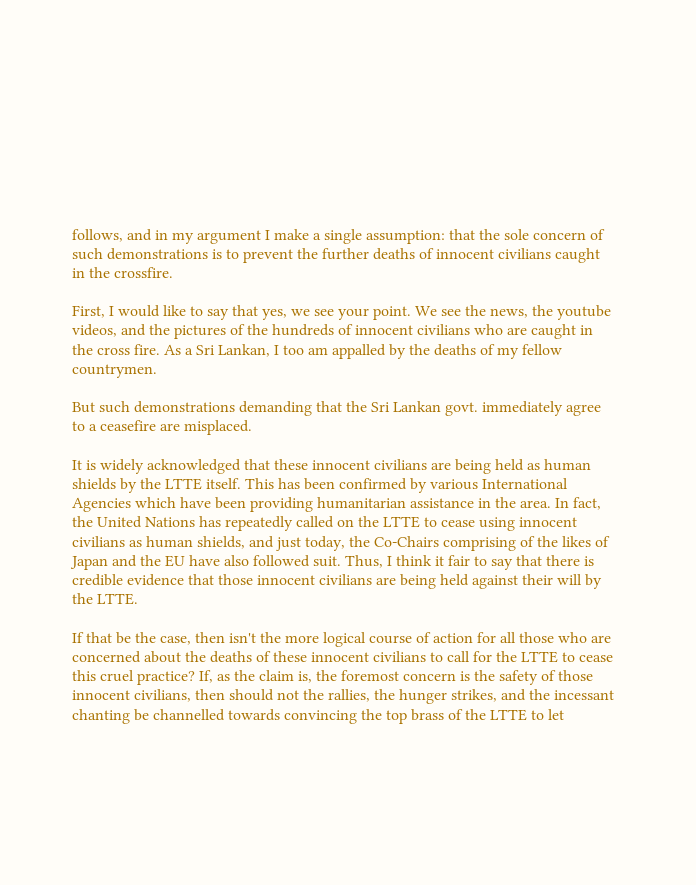follows, and in my argument I make a single assumption: that the sole concern of such demonstrations is to prevent the further deaths of innocent civilians caught in the crossfire.

First, I would like to say that yes, we see your point. We see the news, the youtube videos, and the pictures of the hundreds of innocent civilians who are caught in the cross fire. As a Sri Lankan, I too am appalled by the deaths of my fellow countrymen.

But such demonstrations demanding that the Sri Lankan govt. immediately agree to a ceasefire are misplaced.

It is widely acknowledged that these innocent civilians are being held as human shields by the LTTE itself. This has been confirmed by various International Agencies which have been providing humanitarian assistance in the area. In fact, the United Nations has repeatedly called on the LTTE to cease using innocent civilians as human shields, and just today, the Co-Chairs comprising of the likes of Japan and the EU have also followed suit. Thus, I think it fair to say that there is credible evidence that those innocent civilians are being held against their will by the LTTE.

If that be the case, then isn't the more logical course of action for all those who are concerned about the deaths of these innocent civilians to call for the LTTE to cease this cruel practice? If, as the claim is, the foremost concern is the safety of those innocent civilians, then should not the rallies, the hunger strikes, and the incessant chanting be channelled towards convincing the top brass of the LTTE to let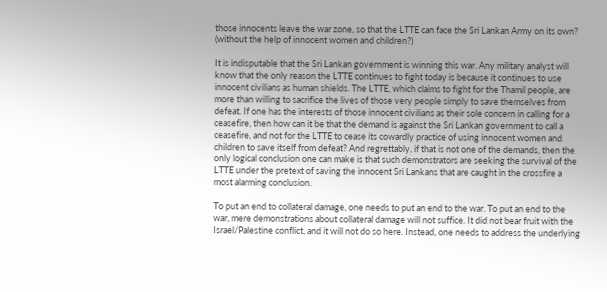those innocents leave the war zone, so that the LTTE can face the Sri Lankan Army on its own? (without the help of innocent women and children?)

It is indisputable that the Sri Lankan government is winning this war. Any military analyst will know that the only reason the LTTE continues to fight today is because it continues to use innocent civilians as human shields. The LTTE, which claims to fight for the Thamil people, are more than willing to sacrifice the lives of those very people simply to save themselves from defeat. If one has the interests of those innocent civilians as their sole concern in calling for a ceasefire, then how can it be that the demand is against the Sri Lankan government to call a ceasefire, and not for the LTTE to cease its cowardly practice of using innocent women and children to save itself from defeat? And regrettably, if that is not one of the demands, then the only logical conclusion one can make is that such demonstrators are seeking the survival of the LTTE under the pretext of saving the innocent Sri Lankans that are caught in the crossfire a most alarming conclusion.

To put an end to collateral damage, one needs to put an end to the war. To put an end to the war, mere demonstrations about collateral damage will not suffice. It did not bear fruit with the Israel/Palestine conflict, and it will not do so here. Instead, one needs to address the underlying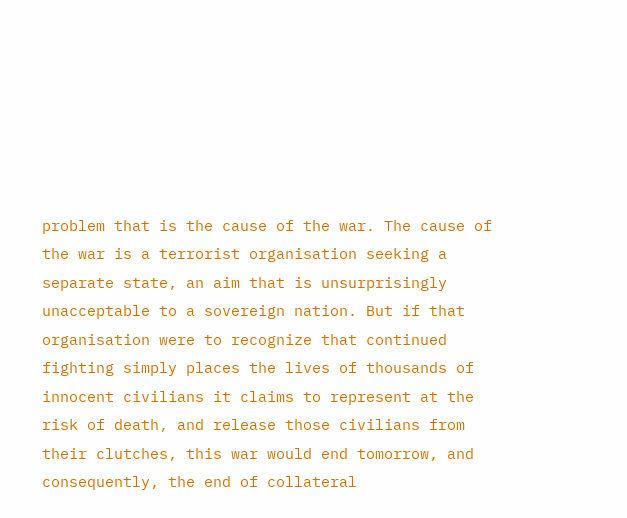problem that is the cause of the war. The cause of the war is a terrorist organisation seeking a separate state, an aim that is unsurprisingly unacceptable to a sovereign nation. But if that organisation were to recognize that continued fighting simply places the lives of thousands of innocent civilians it claims to represent at the risk of death, and release those civilians from their clutches, this war would end tomorrow, and consequently, the end of collateral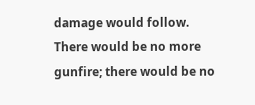damage would follow. There would be no more gunfire; there would be no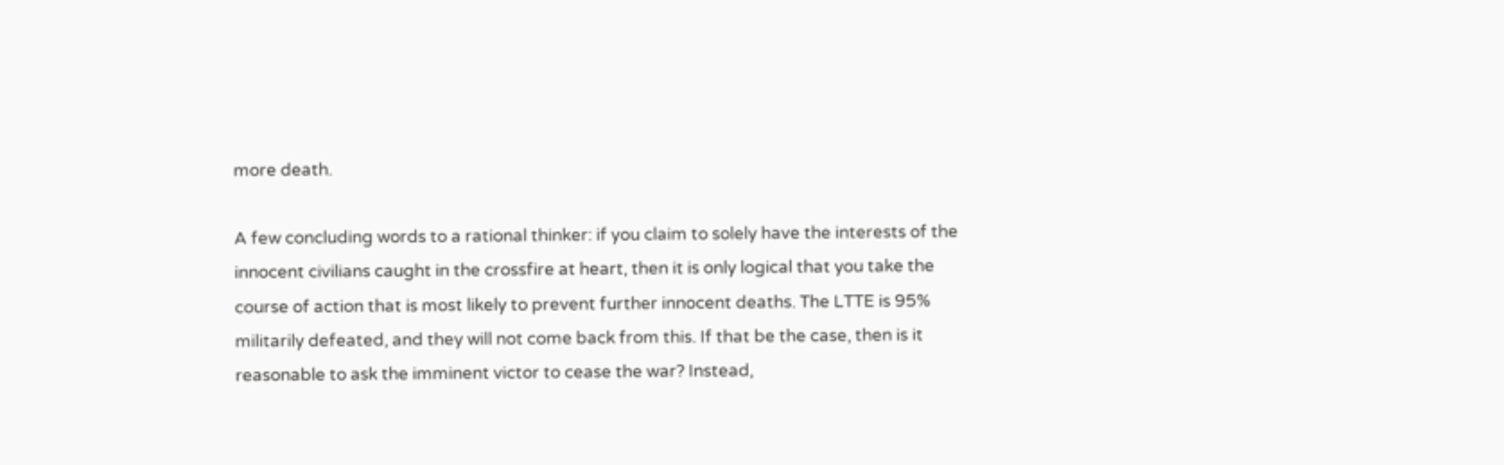more death.

A few concluding words to a rational thinker: if you claim to solely have the interests of the innocent civilians caught in the crossfire at heart, then it is only logical that you take the course of action that is most likely to prevent further innocent deaths. The LTTE is 95% militarily defeated, and they will not come back from this. If that be the case, then is it reasonable to ask the imminent victor to cease the war? Instead,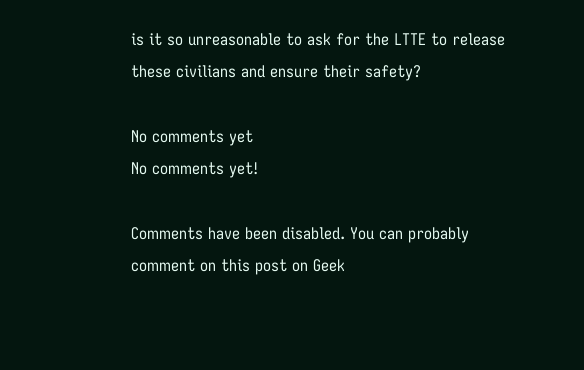is it so unreasonable to ask for the LTTE to release these civilians and ensure their safety?

No comments yet
No comments yet!

Comments have been disabled. You can probably comment on this post on Geek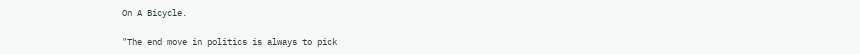On A Bicycle.

"The end move in politics is always to pick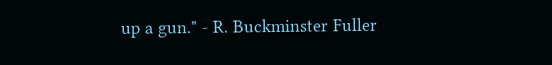up a gun." - R. Buckminster Fuller